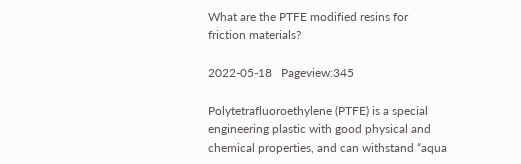What are the PTFE modified resins for friction materials?

2022-05-18   Pageview:345

Polytetrafluoroethylene (PTFE) is a special engineering plastic with good physical and chemical properties, and can withstand “aqua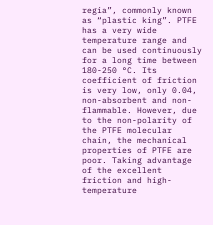regia”, commonly known as “plastic king”. PTFE has a very wide temperature range and can be used continuously for a long time between 180-250 °C. Its coefficient of friction is very low, only 0.04, non-absorbent and non-flammable. However, due to the non-polarity of the PTFE molecular chain, the mechanical properties of PTFE are poor. Taking advantage of the excellent friction and high-temperature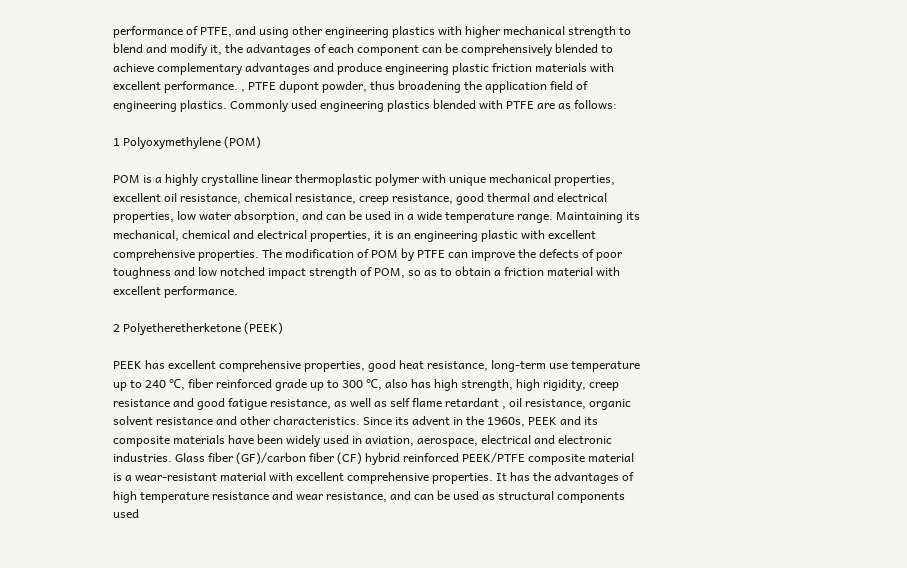performance of PTFE, and using other engineering plastics with higher mechanical strength to blend and modify it, the advantages of each component can be comprehensively blended to achieve complementary advantages and produce engineering plastic friction materials with excellent performance. , PTFE dupont powder, thus broadening the application field of engineering plastics. Commonly used engineering plastics blended with PTFE are as follows:

1 Polyoxymethylene (POM)

POM is a highly crystalline linear thermoplastic polymer with unique mechanical properties, excellent oil resistance, chemical resistance, creep resistance, good thermal and electrical properties, low water absorption, and can be used in a wide temperature range. Maintaining its mechanical, chemical and electrical properties, it is an engineering plastic with excellent comprehensive properties. The modification of POM by PTFE can improve the defects of poor toughness and low notched impact strength of POM, so as to obtain a friction material with excellent performance.

2 Polyetheretherketone (PEEK)

PEEK has excellent comprehensive properties, good heat resistance, long-term use temperature up to 240 ℃, fiber reinforced grade up to 300 ℃, also has high strength, high rigidity, creep resistance and good fatigue resistance, as well as self flame retardant , oil resistance, organic solvent resistance and other characteristics. Since its advent in the 1960s, PEEK and its composite materials have been widely used in aviation, aerospace, electrical and electronic industries. Glass fiber (GF)/carbon fiber (CF) hybrid reinforced PEEK/PTFE composite material is a wear-resistant material with excellent comprehensive properties. It has the advantages of high temperature resistance and wear resistance, and can be used as structural components used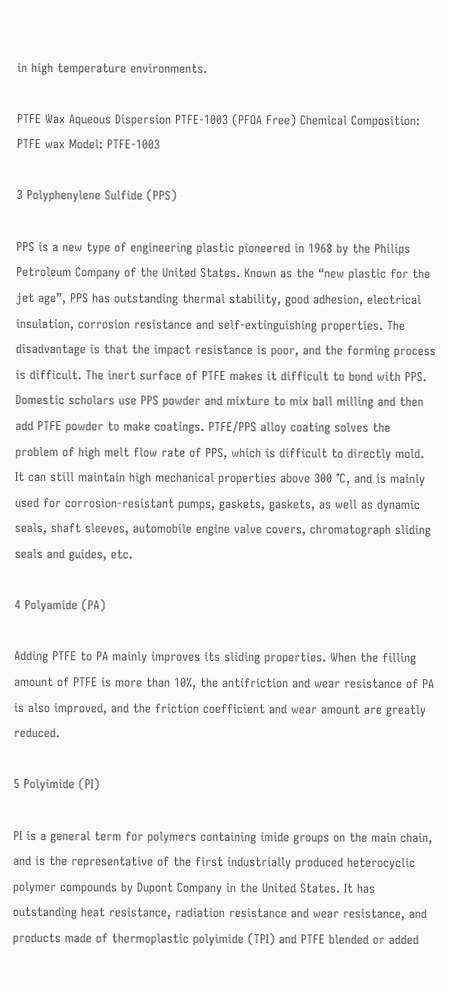in high temperature environments.

PTFE Wax Aqueous Dispersion PTFE-1003 (PFOA Free) Chemical Composition: PTFE wax Model: PTFE-1003

3 Polyphenylene Sulfide (PPS)

PPS is a new type of engineering plastic pioneered in 1968 by the Philips Petroleum Company of the United States. Known as the “new plastic for the jet age”, PPS has outstanding thermal stability, good adhesion, electrical insulation, corrosion resistance and self-extinguishing properties. The disadvantage is that the impact resistance is poor, and the forming process is difficult. The inert surface of PTFE makes it difficult to bond with PPS. Domestic scholars use PPS powder and mixture to mix ball milling and then add PTFE powder to make coatings. PTFE/PPS alloy coating solves the problem of high melt flow rate of PPS, which is difficult to directly mold. It can still maintain high mechanical properties above 300 ℃, and is mainly used for corrosion-resistant pumps, gaskets, gaskets, as well as dynamic seals, shaft sleeves, automobile engine valve covers, chromatograph sliding seals and guides, etc.

4 Polyamide (PA)

Adding PTFE to PA mainly improves its sliding properties. When the filling amount of PTFE is more than 10%, the antifriction and wear resistance of PA is also improved, and the friction coefficient and wear amount are greatly reduced.

5 Polyimide (PI)

PI is a general term for polymers containing imide groups on the main chain, and is the representative of the first industrially produced heterocyclic polymer compounds by Dupont Company in the United States. It has outstanding heat resistance, radiation resistance and wear resistance, and products made of thermoplastic polyimide (TPI) and PTFE blended or added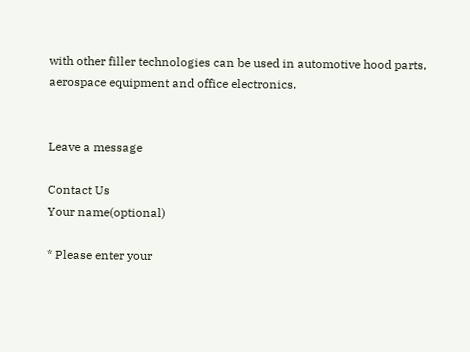with other filler technologies can be used in automotive hood parts, aerospace equipment and office electronics.


Leave a message

Contact Us
Your name(optional)

* Please enter your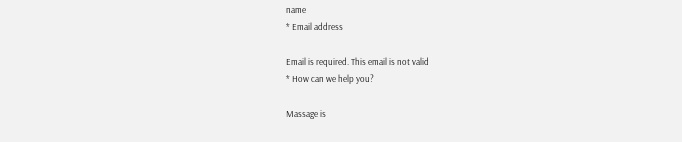name
* Email address

Email is required. This email is not valid
* How can we help you?

Massage is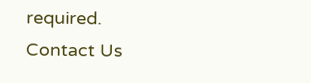required.
Contact Us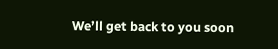We’ll get back to you soon